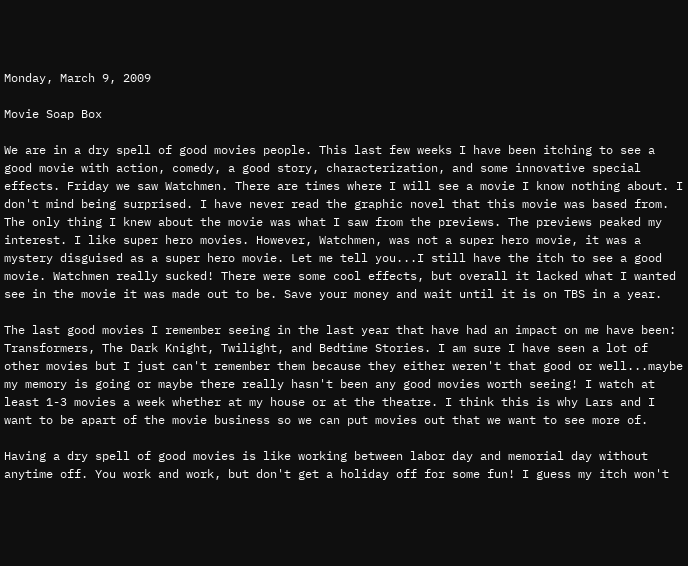Monday, March 9, 2009

Movie Soap Box

We are in a dry spell of good movies people. This last few weeks I have been itching to see a good movie with action, comedy, a good story, characterization, and some innovative special effects. Friday we saw Watchmen. There are times where I will see a movie I know nothing about. I don't mind being surprised. I have never read the graphic novel that this movie was based from. The only thing I knew about the movie was what I saw from the previews. The previews peaked my interest. I like super hero movies. However, Watchmen, was not a super hero movie, it was a mystery disguised as a super hero movie. Let me tell you...I still have the itch to see a good movie. Watchmen really sucked! There were some cool effects, but overall it lacked what I wanted see in the movie it was made out to be. Save your money and wait until it is on TBS in a year.

The last good movies I remember seeing in the last year that have had an impact on me have been: Transformers, The Dark Knight, Twilight, and Bedtime Stories. I am sure I have seen a lot of other movies but I just can't remember them because they either weren't that good or well...maybe my memory is going or maybe there really hasn't been any good movies worth seeing! I watch at least 1-3 movies a week whether at my house or at the theatre. I think this is why Lars and I want to be apart of the movie business so we can put movies out that we want to see more of.

Having a dry spell of good movies is like working between labor day and memorial day without anytime off. You work and work, but don't get a holiday off for some fun! I guess my itch won't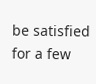be satisfied for a few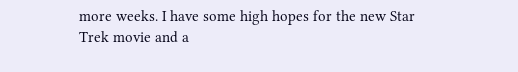more weeks. I have some high hopes for the new Star Trek movie and a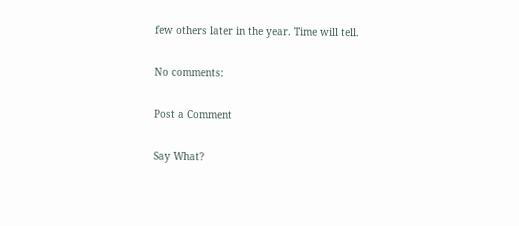few others later in the year. Time will tell.

No comments:

Post a Comment

Say What?